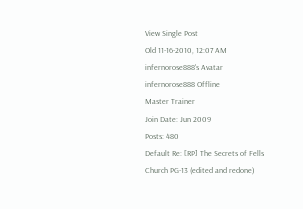View Single Post
Old 11-16-2010, 12:07 AM
infernorose888's Avatar
infernorose888 Offline
Master Trainer
Join Date: Jun 2009
Posts: 480
Default Re: [RP] The Secrets of Fells Church PG-13 (edited and redone)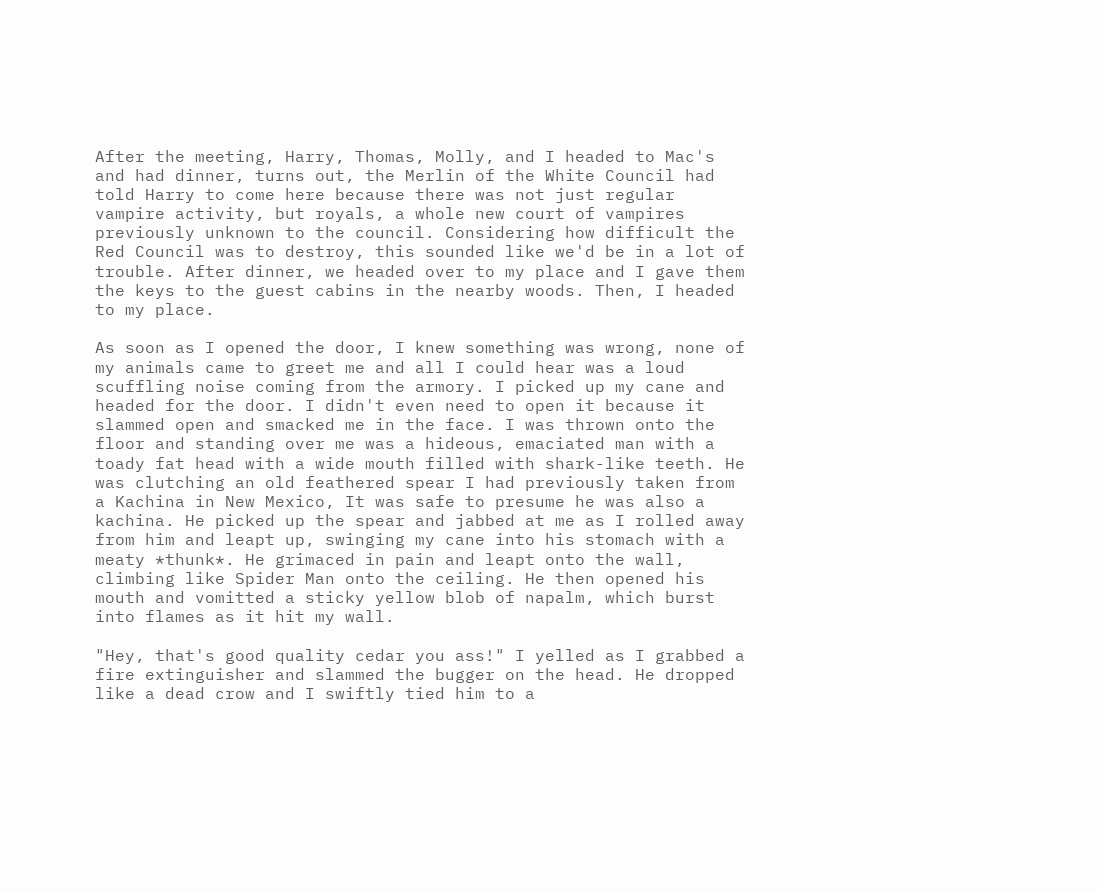After the meeting, Harry, Thomas, Molly, and I headed to Mac's and had dinner, turns out, the Merlin of the White Council had told Harry to come here because there was not just regular vampire activity, but royals, a whole new court of vampires previously unknown to the council. Considering how difficult the Red Council was to destroy, this sounded like we'd be in a lot of trouble. After dinner, we headed over to my place and I gave them the keys to the guest cabins in the nearby woods. Then, I headed to my place.

As soon as I opened the door, I knew something was wrong, none of my animals came to greet me and all I could hear was a loud scuffling noise coming from the armory. I picked up my cane and headed for the door. I didn't even need to open it because it slammed open and smacked me in the face. I was thrown onto the floor and standing over me was a hideous, emaciated man with a toady fat head with a wide mouth filled with shark-like teeth. He was clutching an old feathered spear I had previously taken from a Kachina in New Mexico, It was safe to presume he was also a kachina. He picked up the spear and jabbed at me as I rolled away from him and leapt up, swinging my cane into his stomach with a meaty *thunk*. He grimaced in pain and leapt onto the wall, climbing like Spider Man onto the ceiling. He then opened his mouth and vomitted a sticky yellow blob of napalm, which burst into flames as it hit my wall.

"Hey, that's good quality cedar you ass!" I yelled as I grabbed a fire extinguisher and slammed the bugger on the head. He dropped like a dead crow and I swiftly tied him to a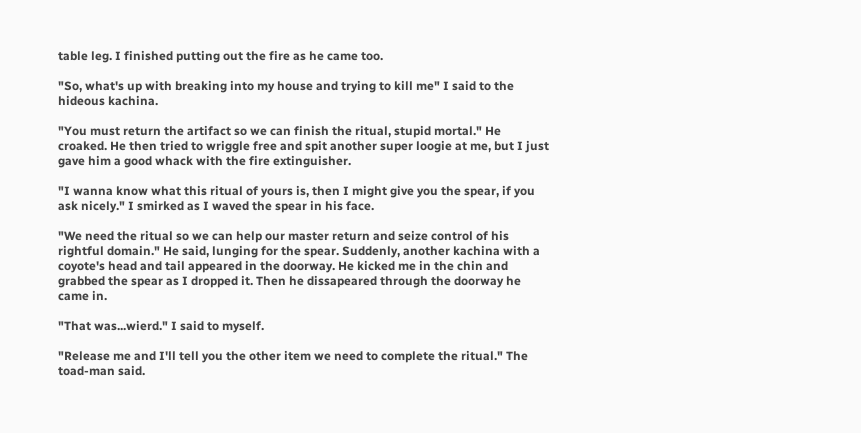table leg. I finished putting out the fire as he came too.

"So, what's up with breaking into my house and trying to kill me" I said to the hideous kachina.

"You must return the artifact so we can finish the ritual, stupid mortal." He croaked. He then tried to wriggle free and spit another super loogie at me, but I just gave him a good whack with the fire extinguisher.

"I wanna know what this ritual of yours is, then I might give you the spear, if you ask nicely." I smirked as I waved the spear in his face.

"We need the ritual so we can help our master return and seize control of his rightful domain." He said, lunging for the spear. Suddenly, another kachina with a coyote's head and tail appeared in the doorway. He kicked me in the chin and grabbed the spear as I dropped it. Then he dissapeared through the doorway he came in.

"That was...wierd." I said to myself.

"Release me and I'll tell you the other item we need to complete the ritual." The toad-man said.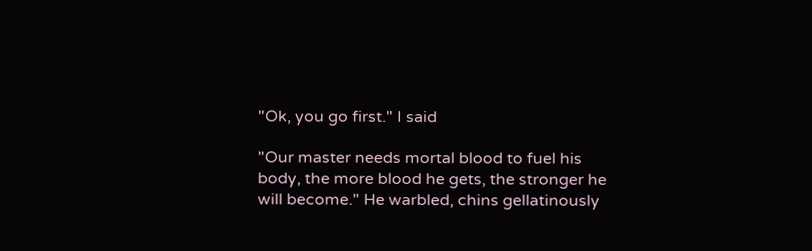"Ok, you go first." I said

"Our master needs mortal blood to fuel his body, the more blood he gets, the stronger he will become." He warbled, chins gellatinously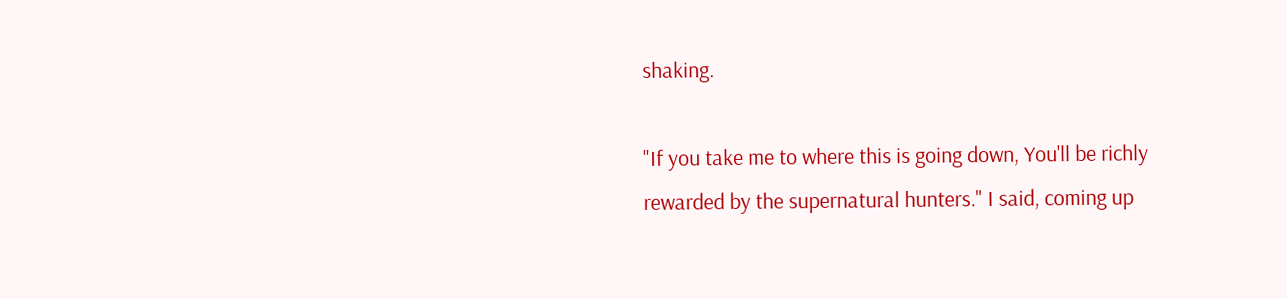shaking.

"If you take me to where this is going down, You'll be richly rewarded by the supernatural hunters." I said, coming up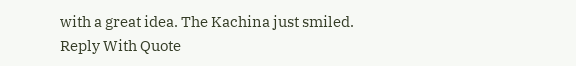with a great idea. The Kachina just smiled.
Reply With Quote